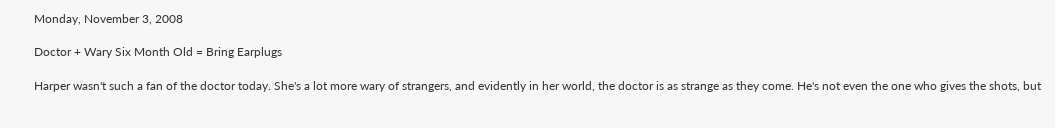Monday, November 3, 2008

Doctor + Wary Six Month Old = Bring Earplugs

Harper wasn't such a fan of the doctor today. She's a lot more wary of strangers, and evidently in her world, the doctor is as strange as they come. He's not even the one who gives the shots, but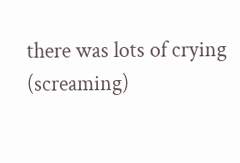there was lots of crying (screaming)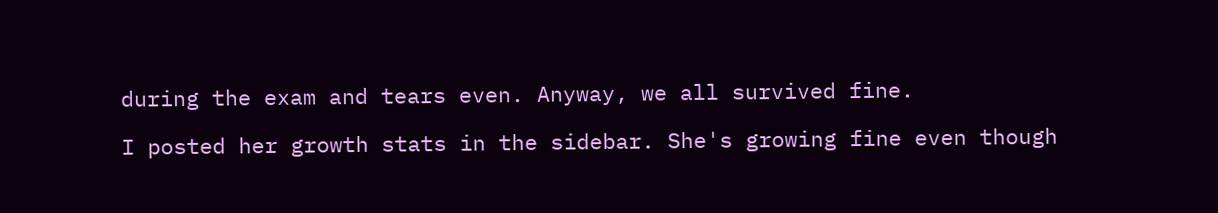during the exam and tears even. Anyway, we all survived fine.

I posted her growth stats in the sidebar. She's growing fine even though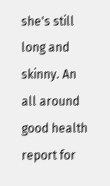she's still long and skinny. An all around good health report for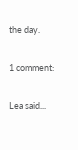the day.

1 comment:

Lea said...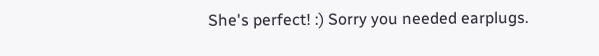She's perfect! :) Sorry you needed earplugs.